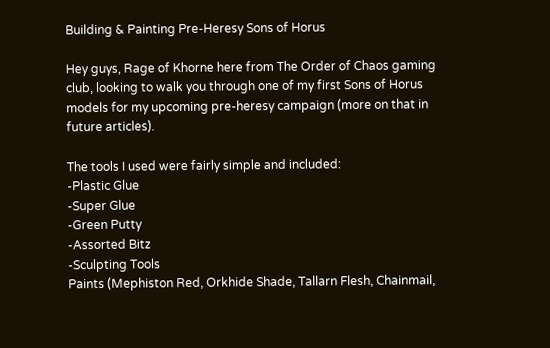Building & Painting Pre-Heresy Sons of Horus

Hey guys, Rage of Khorne here from The Order of Chaos gaming club, looking to walk you through one of my first Sons of Horus models for my upcoming pre-heresy campaign (more on that in future articles).

The tools I used were fairly simple and included:
-Plastic Glue
-Super Glue
-Green Putty
-Assorted Bitz
-Sculpting Tools
Paints (Mephiston Red, Orkhide Shade, Tallarn Flesh, Chainmail,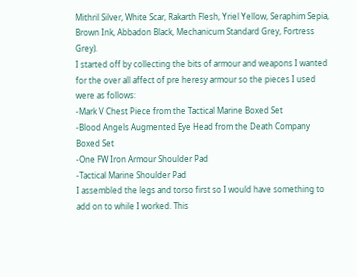Mithril Silver, White Scar, Rakarth Flesh, Yriel Yellow, Seraphim Sepia, Brown Ink, Abbadon Black, Mechanicum Standard Grey, Fortress Grey).
I started off by collecting the bits of armour and weapons I wanted for the over all affect of pre heresy armour so the pieces I used were as follows:
-Mark V Chest Piece from the Tactical Marine Boxed Set
-Blood Angels Augmented Eye Head from the Death Company Boxed Set
-One FW Iron Armour Shoulder Pad
-Tactical Marine Shoulder Pad
I assembled the legs and torso first so I would have something to add on to while I worked. This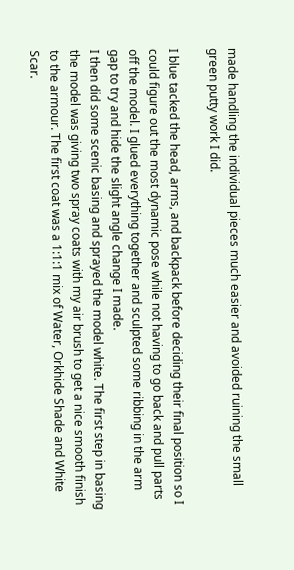made handling the individual pieces much easier and avoided ruining the small green putty work I did.

I blue tacked the head, arms, and backpack before deciding their final position so I could figure out the most dynamic pose while not having to go back and pull parts off the model. I glued everything together and sculpted some ribbing in the arm gap to try and hide the slight angle change I made.
I then did some scenic basing and sprayed the model white. The first step in basing the model was giving two spray coats with my air brush to get a nice smooth finish to the armour. The first coat was a 1:1:1 mix of Water, Orkhide Shade and White Scar.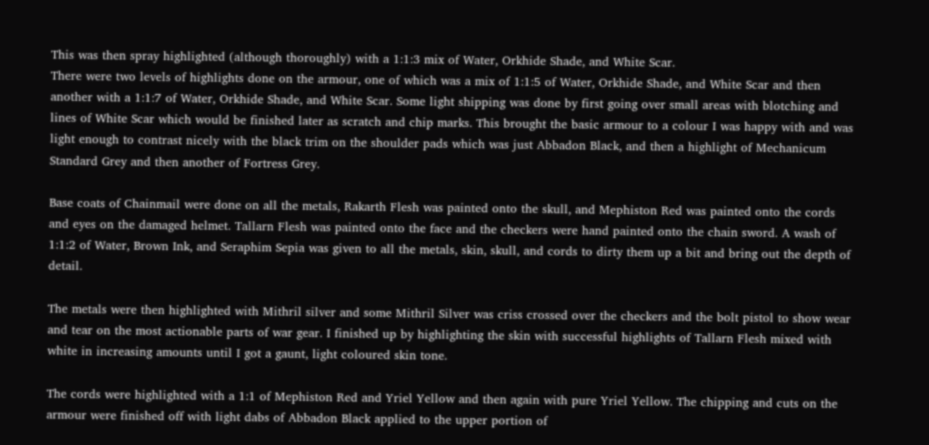This was then spray highlighted (although thoroughly) with a 1:1:3 mix of Water, Orkhide Shade, and White Scar.
There were two levels of highlights done on the armour, one of which was a mix of 1:1:5 of Water, Orkhide Shade, and White Scar and then another with a 1:1:7 of Water, Orkhide Shade, and White Scar. Some light shipping was done by first going over small areas with blotching and lines of White Scar which would be finished later as scratch and chip marks. This brought the basic armour to a colour I was happy with and was light enough to contrast nicely with the black trim on the shoulder pads which was just Abbadon Black, and then a highlight of Mechanicum Standard Grey and then another of Fortress Grey.

Base coats of Chainmail were done on all the metals, Rakarth Flesh was painted onto the skull, and Mephiston Red was painted onto the cords and eyes on the damaged helmet. Tallarn Flesh was painted onto the face and the checkers were hand painted onto the chain sword. A wash of 1:1:2 of Water, Brown Ink, and Seraphim Sepia was given to all the metals, skin, skull, and cords to dirty them up a bit and bring out the depth of detail.

The metals were then highlighted with Mithril silver and some Mithril Silver was criss crossed over the checkers and the bolt pistol to show wear and tear on the most actionable parts of war gear. I finished up by highlighting the skin with successful highlights of Tallarn Flesh mixed with white in increasing amounts until I got a gaunt, light coloured skin tone.

The cords were highlighted with a 1:1 of Mephiston Red and Yriel Yellow and then again with pure Yriel Yellow. The chipping and cuts on the armour were finished off with light dabs of Abbadon Black applied to the upper portion of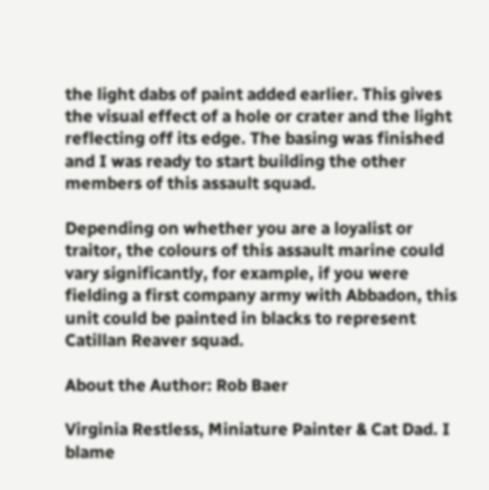the light dabs of paint added earlier. This gives the visual effect of a hole or crater and the light reflecting off its edge. The basing was finished and I was ready to start building the other members of this assault squad.

Depending on whether you are a loyalist or traitor, the colours of this assault marine could vary significantly, for example, if you were fielding a first company army with Abbadon, this unit could be painted in blacks to represent Catillan Reaver squad.

About the Author: Rob Baer

Virginia Restless, Miniature Painter & Cat Dad. I blame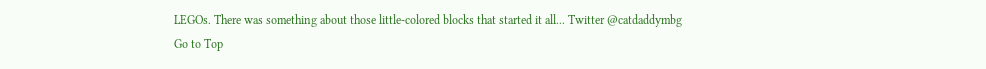LEGOs. There was something about those little-colored blocks that started it all... Twitter @catdaddymbg
Go to Top